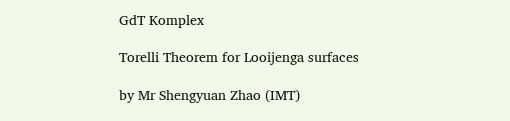GdT Komplex

Torelli Theorem for Looijenga surfaces

by Mr Shengyuan Zhao (IMT)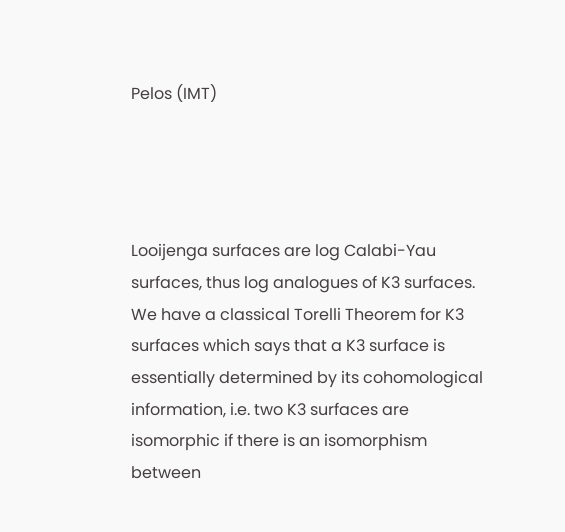Pelos (IMT)




Looijenga surfaces are log Calabi-Yau surfaces, thus log analogues of K3 surfaces. We have a classical Torelli Theorem for K3 surfaces which says that a K3 surface is essentially determined by its cohomological information, i.e. two K3 surfaces are isomorphic if there is an isomorphism between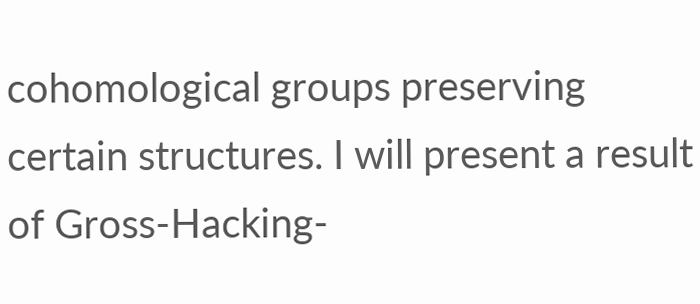cohomological groups preserving certain structures. I will present a result of Gross-Hacking-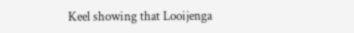Keel showing that Looijenga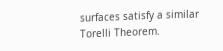surfaces satisfy a similar Torelli Theorem.